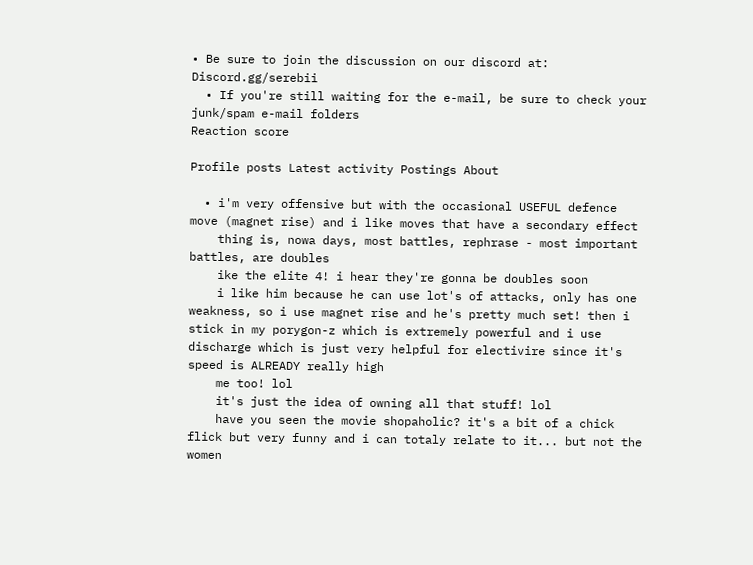• Be sure to join the discussion on our discord at: Discord.gg/serebii
  • If you're still waiting for the e-mail, be sure to check your junk/spam e-mail folders
Reaction score

Profile posts Latest activity Postings About

  • i'm very offensive but with the occasional USEFUL defence move (magnet rise) and i like moves that have a secondary effect
    thing is, nowa days, most battles, rephrase - most important battles, are doubles
    ike the elite 4! i hear they're gonna be doubles soon
    i like him because he can use lot's of attacks, only has one weakness, so i use magnet rise and he's pretty much set! then i stick in my porygon-z which is extremely powerful and i use discharge which is just very helpful for electivire since it's speed is ALREADY really high
    me too! lol
    it's just the idea of owning all that stuff! lol
    have you seen the movie shopaholic? it's a bit of a chick flick but very funny and i can totaly relate to it... but not the women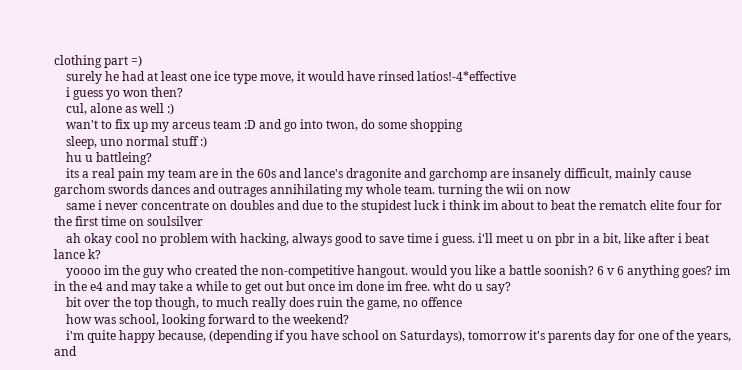clothing part =)
    surely he had at least one ice type move, it would have rinsed latios!-4*effective
    i guess yo won then?
    cul, alone as well :)
    wan't to fix up my arceus team :D and go into twon, do some shopping
    sleep, uno normal stuff :)
    hu u battleing?
    its a real pain my team are in the 60s and lance's dragonite and garchomp are insanely difficult, mainly cause garchom swords dances and outrages annihilating my whole team. turning the wii on now
    same i never concentrate on doubles and due to the stupidest luck i think im about to beat the rematch elite four for the first time on soulsilver
    ah okay cool no problem with hacking, always good to save time i guess. i'll meet u on pbr in a bit, like after i beat lance k?
    yoooo im the guy who created the non-competitive hangout. would you like a battle soonish? 6 v 6 anything goes? im in the e4 and may take a while to get out but once im done im free. wht do u say?
    bit over the top though, to much really does ruin the game, no offence
    how was school, looking forward to the weekend?
    i'm quite happy because, (depending if you have school on Saturdays), tomorrow it's parents day for one of the years, and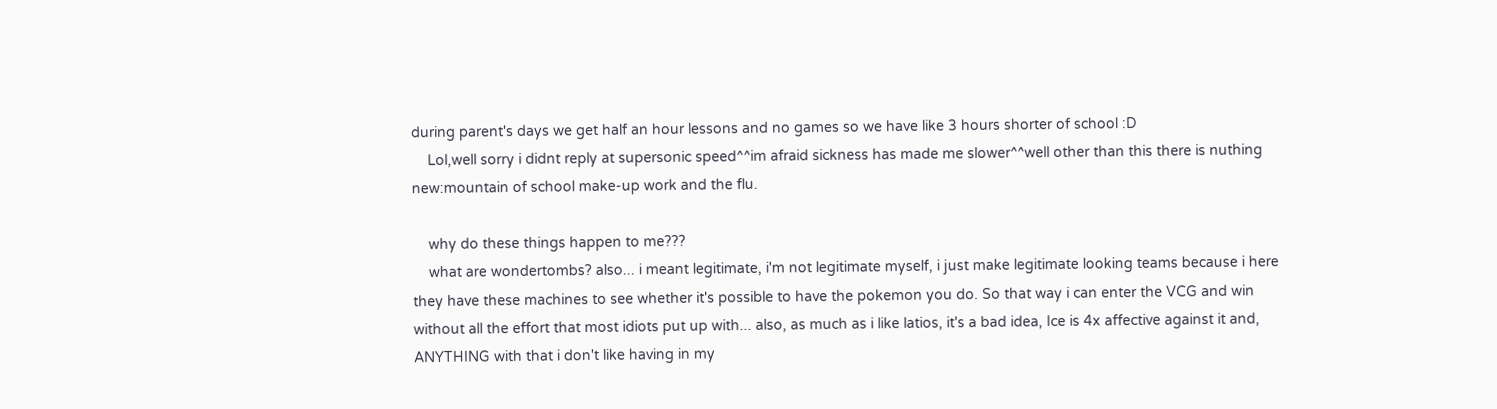during parent's days we get half an hour lessons and no games so we have like 3 hours shorter of school :D
    Lol,well sorry i didnt reply at supersonic speed^^im afraid sickness has made me slower^^well other than this there is nuthing new:mountain of school make-up work and the flu.

    why do these things happen to me???
    what are wondertombs? also... i meant legitimate, i'm not legitimate myself, i just make legitimate looking teams because i here they have these machines to see whether it's possible to have the pokemon you do. So that way i can enter the VCG and win without all the effort that most idiots put up with... also, as much as i like latios, it's a bad idea, Ice is 4x affective against it and, ANYTHING with that i don't like having in my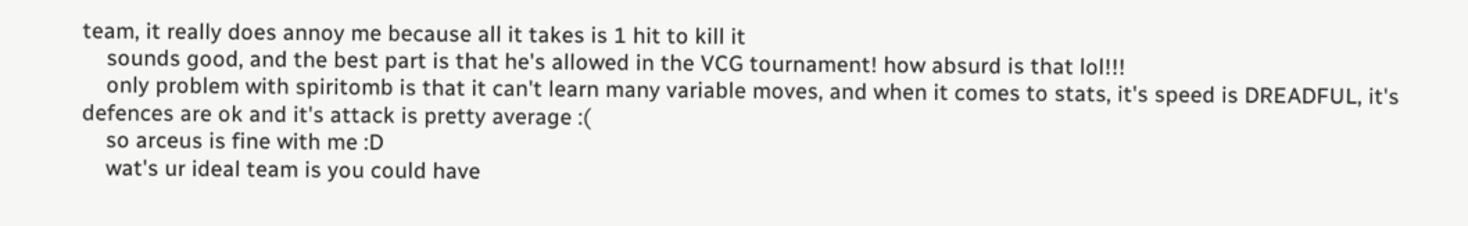team, it really does annoy me because all it takes is 1 hit to kill it
    sounds good, and the best part is that he's allowed in the VCG tournament! how absurd is that lol!!!
    only problem with spiritomb is that it can't learn many variable moves, and when it comes to stats, it's speed is DREADFUL, it's defences are ok and it's attack is pretty average :(
    so arceus is fine with me :D
    wat's ur ideal team is you could have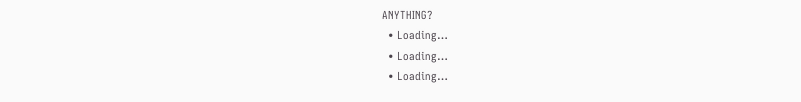ANYTHING?
  • Loading…
  • Loading…
  • Loading…